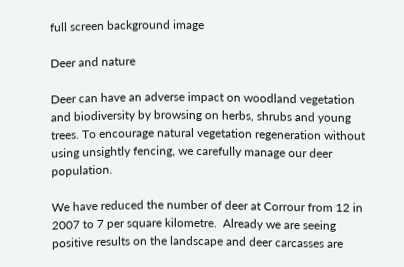full screen background image

Deer and nature

Deer can have an adverse impact on woodland vegetation and biodiversity by browsing on herbs, shrubs and young trees. To encourage natural vegetation regeneration without using unsightly fencing, we carefully manage our deer population.

We have reduced the number of deer at Corrour from 12 in 2007 to 7 per square kilometre.  Already we are seeing positive results on the landscape and deer carcasses are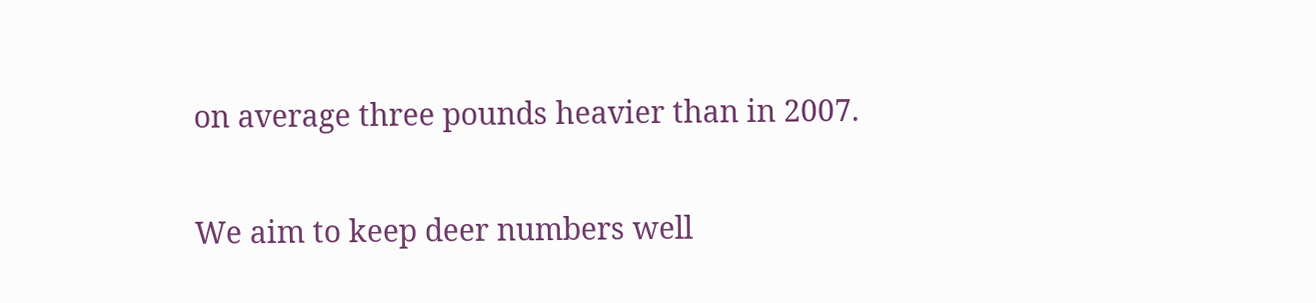on average three pounds heavier than in 2007.

We aim to keep deer numbers well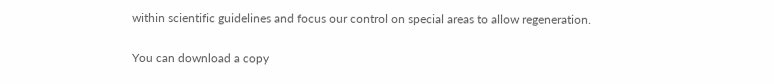within scientific guidelines and focus our control on special areas to allow regeneration.

You can download a copy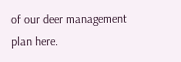of our deer management plan here.